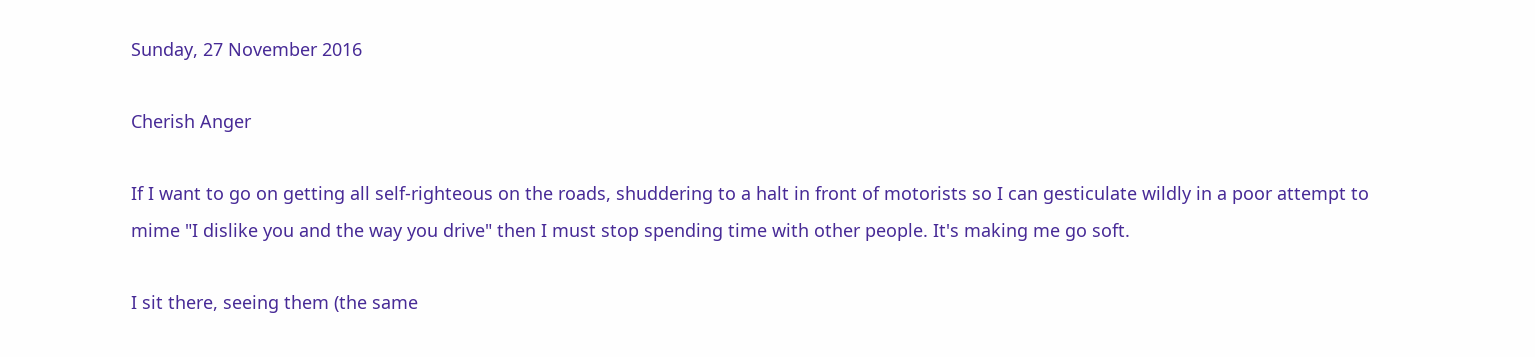Sunday, 27 November 2016

Cherish Anger

If I want to go on getting all self-righteous on the roads, shuddering to a halt in front of motorists so I can gesticulate wildly in a poor attempt to mime "I dislike you and the way you drive" then I must stop spending time with other people. It's making me go soft.

I sit there, seeing them (the same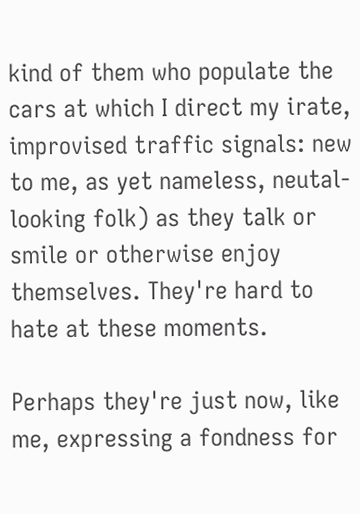kind of them who populate the cars at which I direct my irate, improvised traffic signals: new to me, as yet nameless, neutal-looking folk) as they talk or smile or otherwise enjoy themselves. They're hard to hate at these moments.

Perhaps they're just now, like me, expressing a fondness for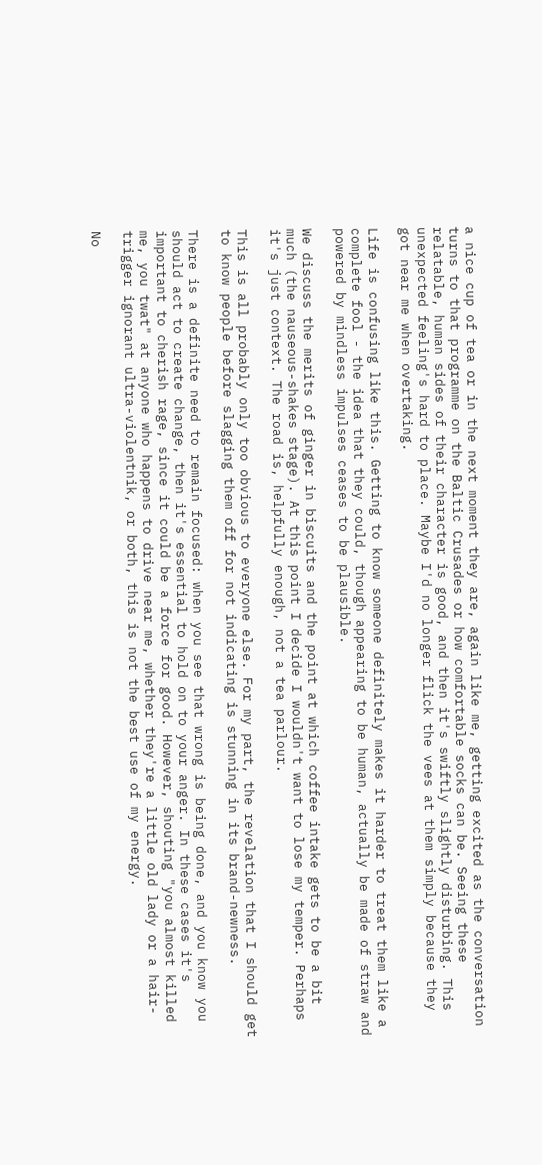a nice cup of tea or in the next moment they are, again like me, getting excited as the conversation turns to that programme on the Baltic Crusades or how comfortable socks can be. Seeing these relatable, human sides of their character is good, and then it's swiftly slightly disturbing. This unexpected feeling's hard to place. Maybe I'd no longer flick the vees at them simply because they got near me when overtaking.

Life is confusing like this. Getting to know someone definitely makes it harder to treat them like a complete fool - the idea that they could, though appearing to be human, actually be made of straw and powered by mindless impulses ceases to be plausible.

We discuss the merits of ginger in biscuits and the point at which coffee intake gets to be a bit much (the nauseous-shakes stage). At this point I decide I wouldn't want to lose my temper. Perhaps it's just context. The road is, helpfully enough, not a tea parlour.

This is all probably only too obvious to everyone else. For my part, the revelation that I should get to know people before slagging them off for not indicating is stunning in its brand-newness.

There is a definite need to remain focused: when you see that wrong is being done, and you know you should act to create change, then it's essential to hold on to your anger. In these cases it's important to cherish rage, since it could be a force for good. However, shouting "you almost killed me, you twat" at anyone who happens to drive near me, whether they're a little old lady or a hair-trigger ignorant ultra-violentnik, or both, this is not the best use of my energy.

No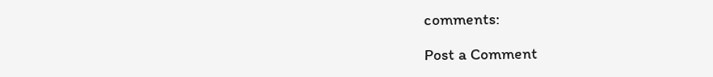comments:

Post a Comment